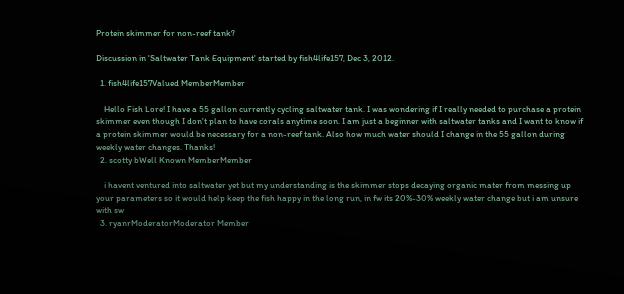Protein skimmer for non-reef tank?

Discussion in 'Saltwater Tank Equipment' started by fish4life157, Dec 3, 2012.

  1. fish4life157Valued MemberMember

    Hello Fish Lore! I have a 55 gallon currently cycling saltwater tank. I was wondering if I really needed to purchase a protein skimmer even though I don't plan to have corals anytime soon. I am just a beginner with saltwater tanks and I want to know if a protein skimmer would be necessary for a non-reef tank. Also how much water should I change in the 55 gallon during weekly water changes. Thanks!
  2. scotty bWell Known MemberMember

    i havent ventured into saltwater yet but my understanding is the skimmer stops decaying organic mater from messing up your parameters so it would help keep the fish happy in the long run, in fw its 20%-30% weekly water change but i am unsure with sw
  3. ryanrModeratorModerator Member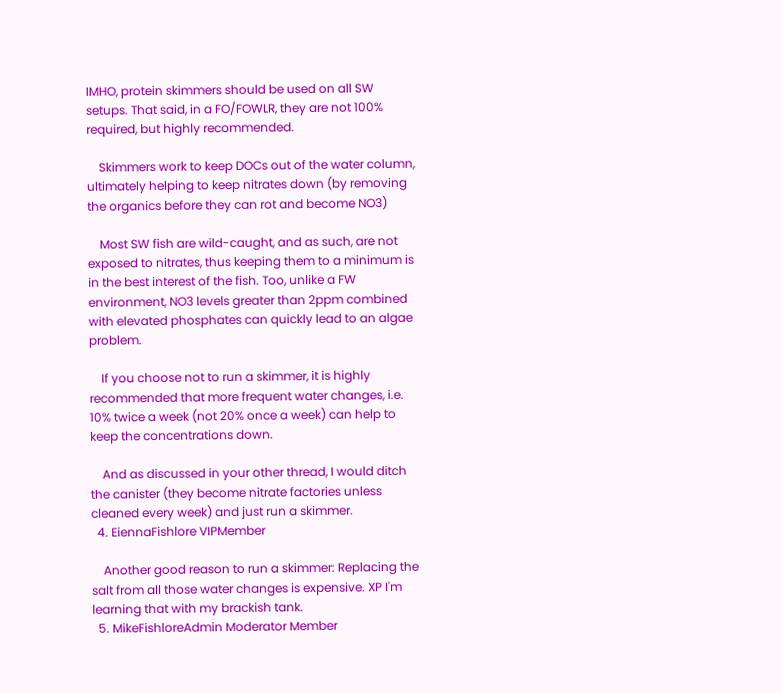IMHO, protein skimmers should be used on all SW setups. That said, in a FO/FOWLR, they are not 100% required, but highly recommended.

    Skimmers work to keep DOCs out of the water column, ultimately helping to keep nitrates down (by removing the organics before they can rot and become NO3)

    Most SW fish are wild-caught, and as such, are not exposed to nitrates, thus keeping them to a minimum is in the best interest of the fish. Too, unlike a FW environment, NO3 levels greater than 2ppm combined with elevated phosphates can quickly lead to an algae problem.

    If you choose not to run a skimmer, it is highly recommended that more frequent water changes, i.e. 10% twice a week (not 20% once a week) can help to keep the concentrations down.

    And as discussed in your other thread, I would ditch the canister (they become nitrate factories unless cleaned every week) and just run a skimmer.
  4. EiennaFishlore VIPMember

    Another good reason to run a skimmer: Replacing the salt from all those water changes is expensive. XP I'm learning that with my brackish tank.
  5. MikeFishloreAdmin Moderator Member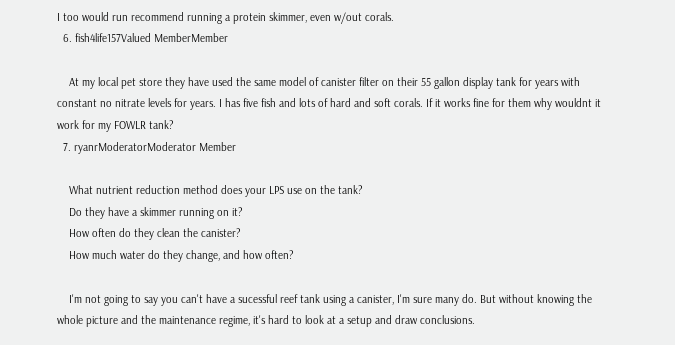I too would run recommend running a protein skimmer, even w/out corals.
  6. fish4life157Valued MemberMember

    At my local pet store they have used the same model of canister filter on their 55 gallon display tank for years with constant no nitrate levels for years. I has five fish and lots of hard and soft corals. If it works fine for them why wouldnt it work for my FOWLR tank?
  7. ryanrModeratorModerator Member

    What nutrient reduction method does your LPS use on the tank?
    Do they have a skimmer running on it?
    How often do they clean the canister?
    How much water do they change, and how often?

    I'm not going to say you can't have a sucessful reef tank using a canister, I'm sure many do. But without knowing the whole picture and the maintenance regime, it's hard to look at a setup and draw conclusions.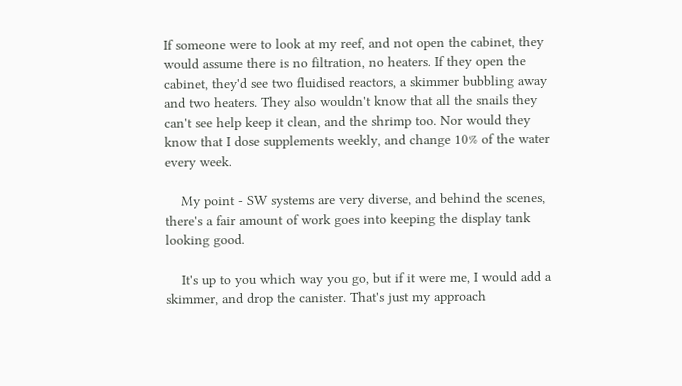If someone were to look at my reef, and not open the cabinet, they would assume there is no filtration, no heaters. If they open the cabinet, they'd see two fluidised reactors, a skimmer bubbling away and two heaters. They also wouldn't know that all the snails they can't see help keep it clean, and the shrimp too. Nor would they know that I dose supplements weekly, and change 10% of the water every week.

    My point - SW systems are very diverse, and behind the scenes, there's a fair amount of work goes into keeping the display tank looking good.

    It's up to you which way you go, but if it were me, I would add a skimmer, and drop the canister. That's just my approach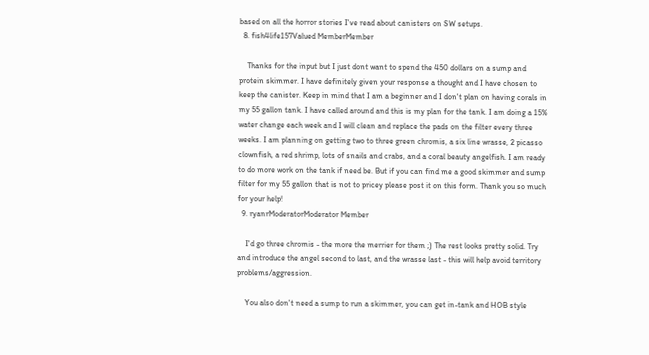based on all the horror stories I've read about canisters on SW setups.
  8. fish4life157Valued MemberMember

    Thanks for the input but I just dont want to spend the 450 dollars on a sump and protein skimmer. I have definitely given your response a thought and I have chosen to keep the canister. Keep in mind that I am a beginner and I don't plan on having corals in my 55 gallon tank. I have called around and this is my plan for the tank. I am doing a 15% water change each week and I will clean and replace the pads on the filter every three weeks. I am planning on getting two to three green chromis, a six line wrasse, 2 picasso clownfish, a red shrimp, lots of snails and crabs, and a coral beauty angelfish. I am ready to do more work on the tank if need be. But if you can find me a good skimmer and sump filter for my 55 gallon that is not to pricey please post it on this form. Thank you so much for your help!
  9. ryanrModeratorModerator Member

    I'd go three chromis - the more the merrier for them ;) The rest looks pretty solid. Try and introduce the angel second to last, and the wrasse last - this will help avoid territory problems/aggression.

    You also don't need a sump to run a skimmer, you can get in-tank and HOB style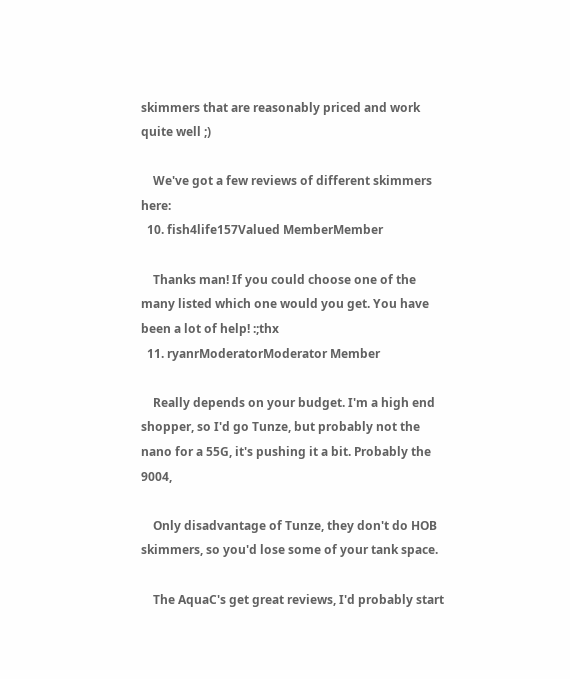skimmers that are reasonably priced and work quite well ;)

    We've got a few reviews of different skimmers here:
  10. fish4life157Valued MemberMember

    Thanks man! If you could choose one of the many listed which one would you get. You have been a lot of help! :;thx
  11. ryanrModeratorModerator Member

    Really depends on your budget. I'm a high end shopper, so I'd go Tunze, but probably not the nano for a 55G, it's pushing it a bit. Probably the 9004,

    Only disadvantage of Tunze, they don't do HOB skimmers, so you'd lose some of your tank space.

    The AquaC's get great reviews, I'd probably start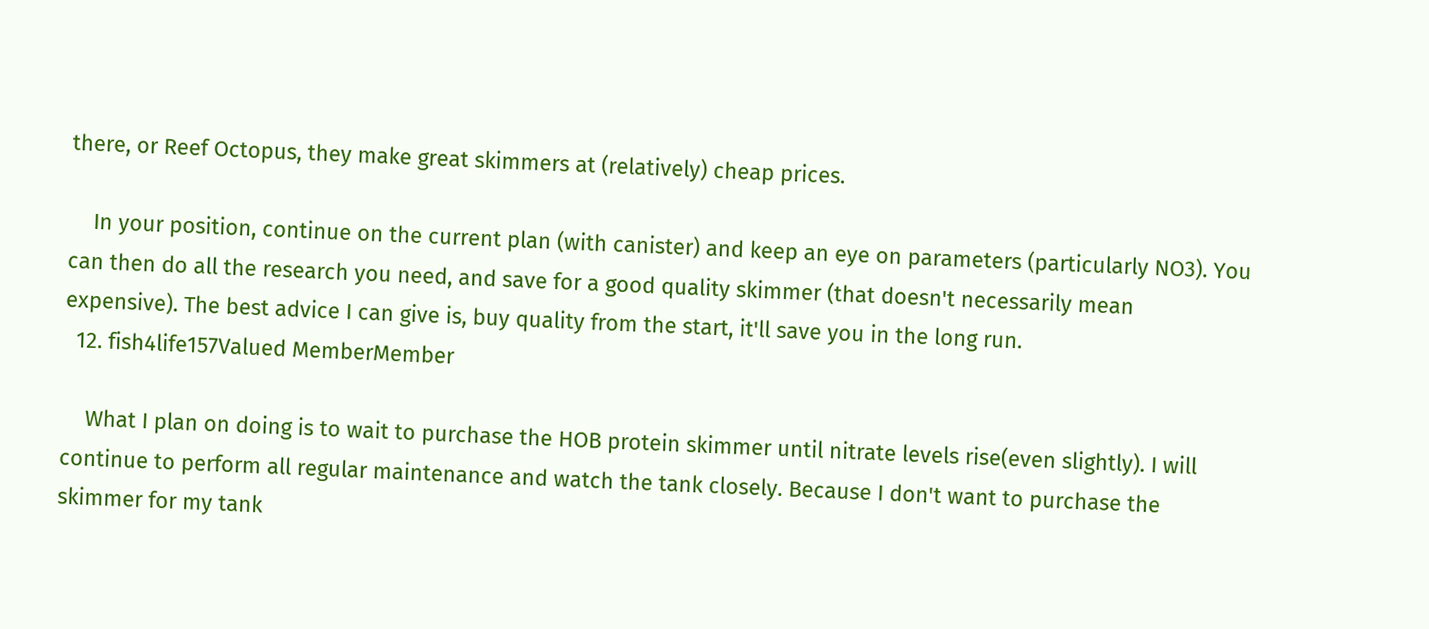there, or Reef Octopus, they make great skimmers at (relatively) cheap prices.

    In your position, continue on the current plan (with canister) and keep an eye on parameters (particularly NO3). You can then do all the research you need, and save for a good quality skimmer (that doesn't necessarily mean expensive). The best advice I can give is, buy quality from the start, it'll save you in the long run.
  12. fish4life157Valued MemberMember

    What I plan on doing is to wait to purchase the HOB protein skimmer until nitrate levels rise(even slightly). I will continue to perform all regular maintenance and watch the tank closely. Because I don't want to purchase the skimmer for my tank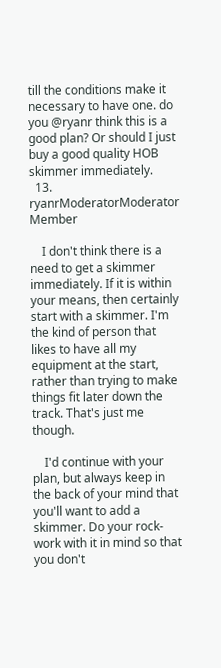till the conditions make it necessary to have one. do you @ryanr think this is a good plan? Or should I just buy a good quality HOB skimmer immediately.
  13. ryanrModeratorModerator Member

    I don't think there is a need to get a skimmer immediately. If it is within your means, then certainly start with a skimmer. I'm the kind of person that likes to have all my equipment at the start, rather than trying to make things fit later down the track. That's just me though.

    I'd continue with your plan, but always keep in the back of your mind that you'll want to add a skimmer. Do your rock-work with it in mind so that you don't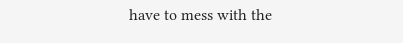have to mess with the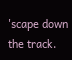'scape down the track.